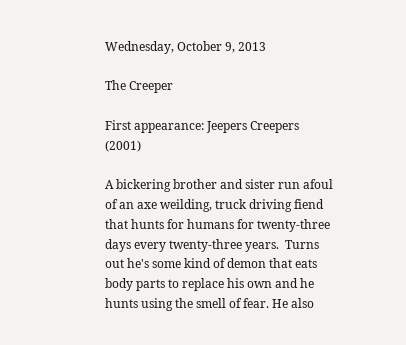Wednesday, October 9, 2013

The Creeper

First appearance: Jeepers Creepers (2001)

A bickering brother and sister run afoul of an axe weilding, truck driving fiend that hunts for humans for twenty-three days every twenty-three years.  Turns out he's some kind of demon that eats body parts to replace his own and he hunts using the smell of fear. He also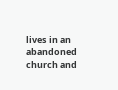lives in an abandoned church and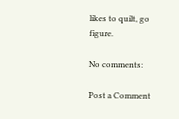likes to quilt, go figure.

No comments:

Post a Comment